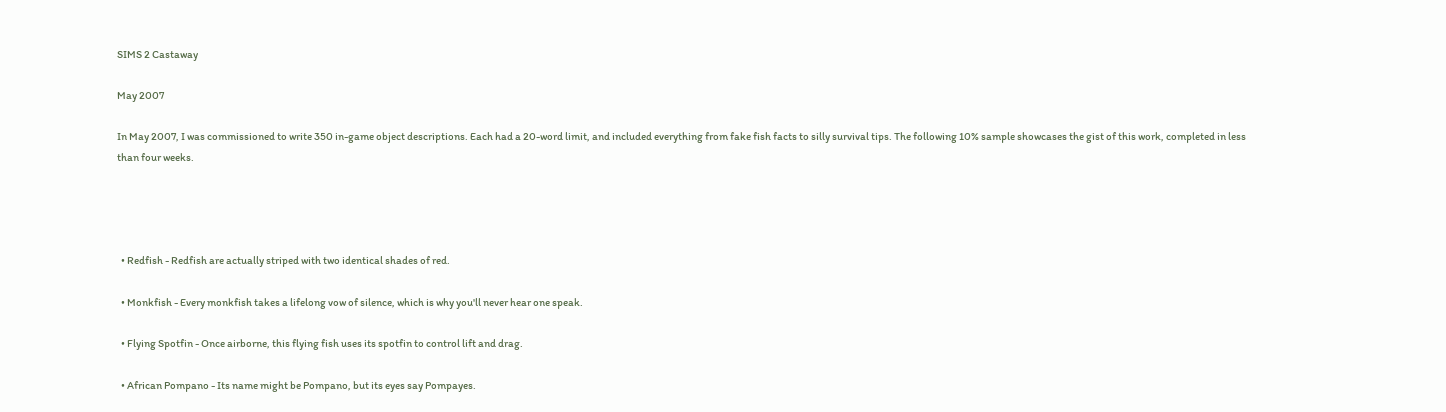SIMS 2 Castaway

May 2007

In May 2007, I was commissioned to write 350 in-game object descriptions. Each had a 20-word limit, and included everything from fake fish facts to silly survival tips. The following 10% sample showcases the gist of this work, completed in less than four weeks.




  • Redfish - Redfish are actually striped with two identical shades of red.

  • Monkfish - Every monkfish takes a lifelong vow of silence, which is why you'll never hear one speak.

  • Flying Spotfin - Once airborne, this flying fish uses its spotfin to control lift and drag.

  • African Pompano - Its name might be Pompano, but its eyes say Pompayes.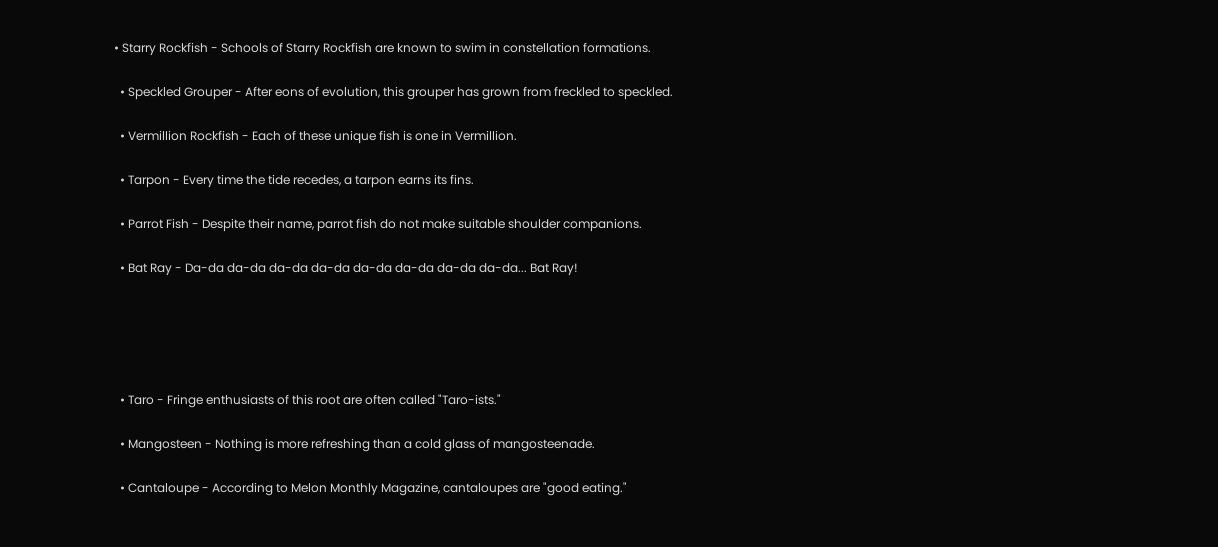• Starry Rockfish - Schools of Starry Rockfish are known to swim in constellation formations.

  • Speckled Grouper - After eons of evolution, this grouper has grown from freckled to speckled.

  • Vermillion Rockfish - Each of these unique fish is one in Vermillion.

  • Tarpon - Every time the tide recedes, a tarpon earns its fins.

  • Parrot Fish - Despite their name, parrot fish do not make suitable shoulder companions.

  • Bat Ray - Da-da da-da da-da da-da da-da da-da da-da da-da... Bat Ray!





  • Taro - Fringe enthusiasts of this root are often called "Taro-ists."

  • Mangosteen - Nothing is more refreshing than a cold glass of mangosteenade.

  • Cantaloupe - According to Melon Monthly Magazine, cantaloupes are "good eating."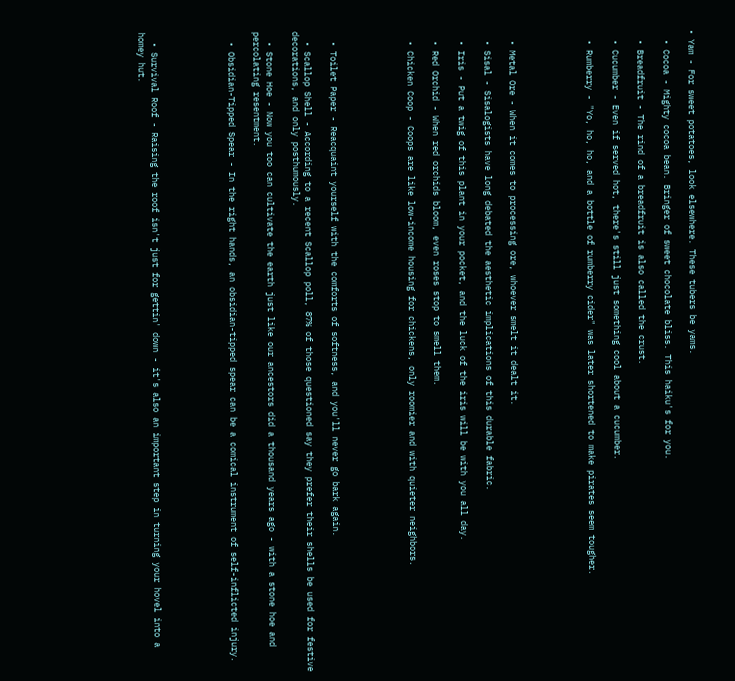• Yam - For sweet potatoes, look elsewhere. These tubers be yams.

  • Cocoa - Mighty cocoa bean. Bringer of sweet chocolate bliss. This haiku's for you.

  • Breadfruit - The rind of a breadfruit is also called the crust.

  • Cucumber - Even if served hot, there's still just something cool about a cucumber.

  • Rumberry - "Yo, ho, ho, and a bottle of rumberry cider" was later shortened to make pirates seem tougher.





  • Metal Ore - When it comes to processing ore, whoever smelt it dealt it.

  • Sisal - Sisalogists have long debated the aesthetic implications of this durable fabric.

  • Iris - Put a twig of this plant in your pocket, and the luck of the iris will be with you all day.

  • Red Orchid - When red orchids bloom, even roses stop to smell them.

  • Chicken Coop - Coops are like low-income housing for chickens, only roomier and with quieter neighbors.





  • Toilet Paper - Reacquaint yourself with the comforts of softness, and you'll never go bark again.

  • Scallop Shell - According to a recent Scallop poll, 87% of those questioned say they prefer their shells be used for festive decorations, and only posthumously.

  • Stone Hoe - Now you too can cultivate the earth just like our ancestors did a thousand years ago - with a stone hoe and percolating resentment.

  • Obsidian-Tipped Spear - In the right hands, an obsidian-tipped spear can be a comical instrument of self-inflicted injury.





  • Survival Roof - Raising the roof isn't just for gettin' down - it's also an important step in turning your hovel into a homey hut.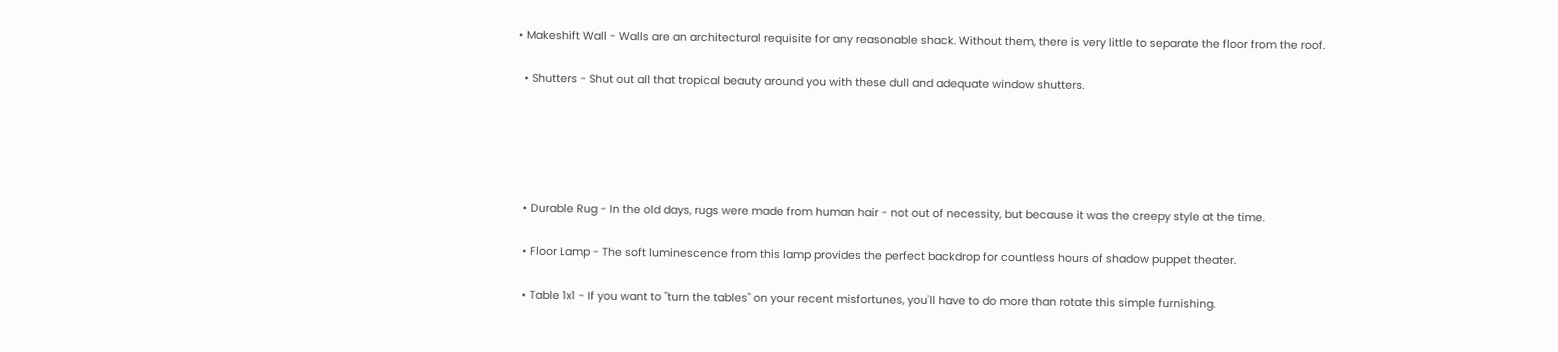• Makeshift Wall - Walls are an architectural requisite for any reasonable shack. Without them, there is very little to separate the floor from the roof.

  • Shutters - Shut out all that tropical beauty around you with these dull and adequate window shutters.





  • Durable Rug - In the old days, rugs were made from human hair - not out of necessity, but because it was the creepy style at the time.

  • Floor Lamp - The soft luminescence from this lamp provides the perfect backdrop for countless hours of shadow puppet theater.

  • Table 1x1 - If you want to "turn the tables" on your recent misfortunes, you'll have to do more than rotate this simple furnishing.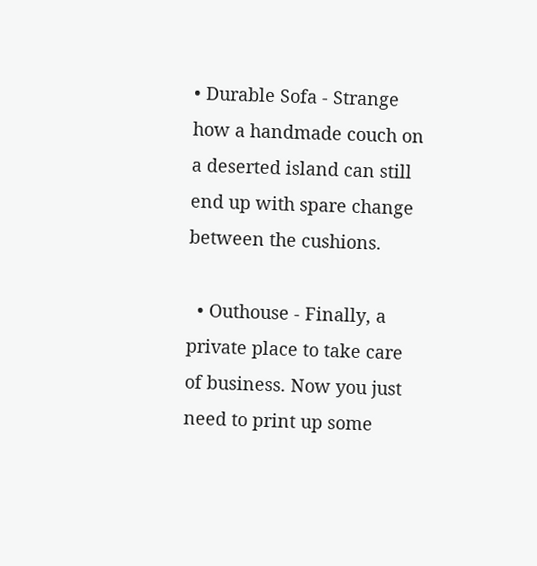• Durable Sofa - Strange how a handmade couch on a deserted island can still end up with spare change between the cushions.

  • Outhouse - Finally, a private place to take care of business. Now you just need to print up some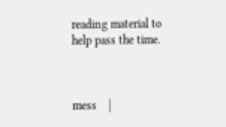reading material to help pass the time.



mess    |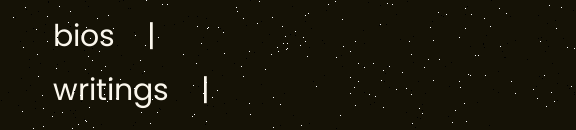bios    |    writings    |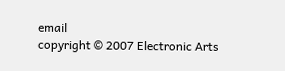email
copyright © 2007 Electronic Arts